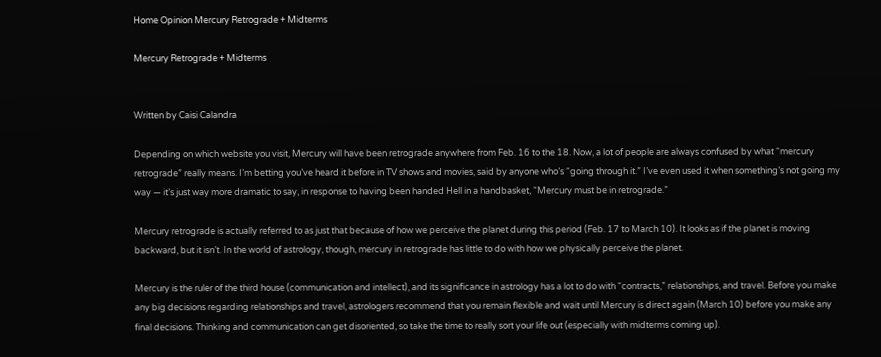Home Opinion Mercury Retrograde + Midterms

Mercury Retrograde + Midterms


Written by Caisi Calandra

Depending on which website you visit, Mercury will have been retrograde anywhere from Feb. 16 to the 18. Now, a lot of people are always confused by what “mercury retrograde” really means. I’m betting you’ve heard it before in TV shows and movies, said by anyone who’s “going through it.” I’ve even used it when something’s not going my way — it’s just way more dramatic to say, in response to having been handed Hell in a handbasket, “Mercury must be in retrograde.”

Mercury retrograde is actually referred to as just that because of how we perceive the planet during this period (Feb. 17 to March 10). It looks as if the planet is moving backward, but it isn’t. In the world of astrology, though, mercury in retrograde has little to do with how we physically perceive the planet.

Mercury is the ruler of the third house (communication and intellect), and its significance in astrology has a lot to do with “contracts,” relationships, and travel. Before you make any big decisions regarding relationships and travel, astrologers recommend that you remain flexible and wait until Mercury is direct again (March 10) before you make any final decisions. Thinking and communication can get disoriented, so take the time to really sort your life out (especially with midterms coming up).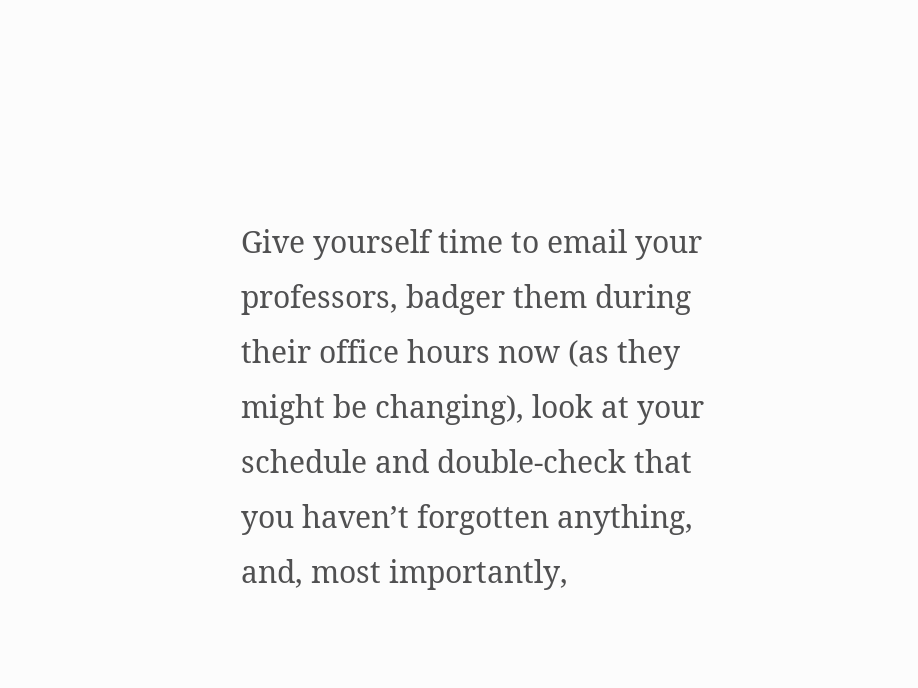Give yourself time to email your professors, badger them during their office hours now (as they might be changing), look at your schedule and double-check that you haven’t forgotten anything, and, most importantly,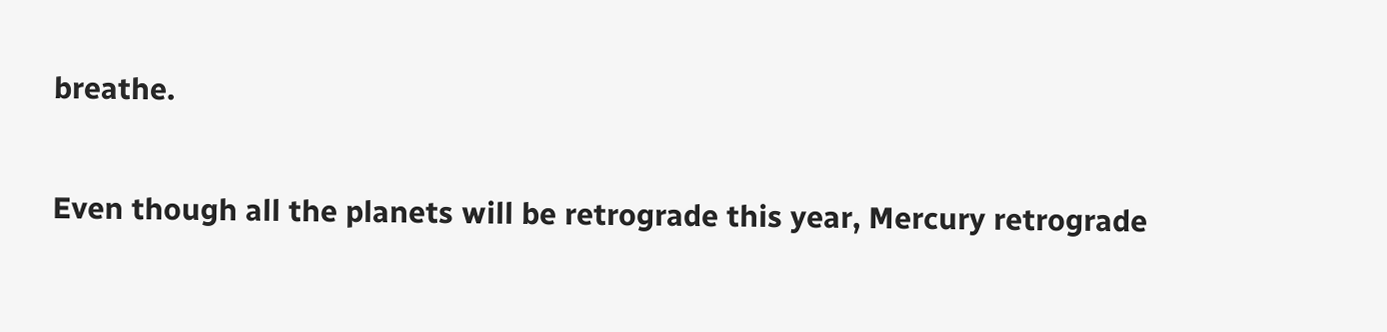breathe.

Even though all the planets will be retrograde this year, Mercury retrograde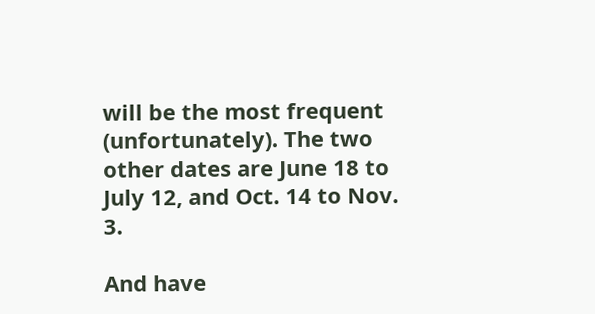will be the most frequent (unfortunately). The two other dates are June 18 to July 12, and Oct. 14 to Nov. 3.

And have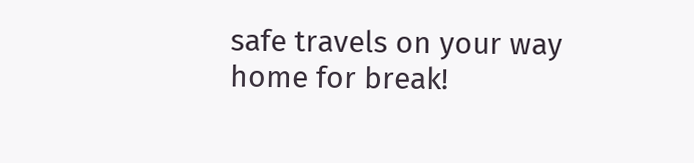safe travels on your way home for break!